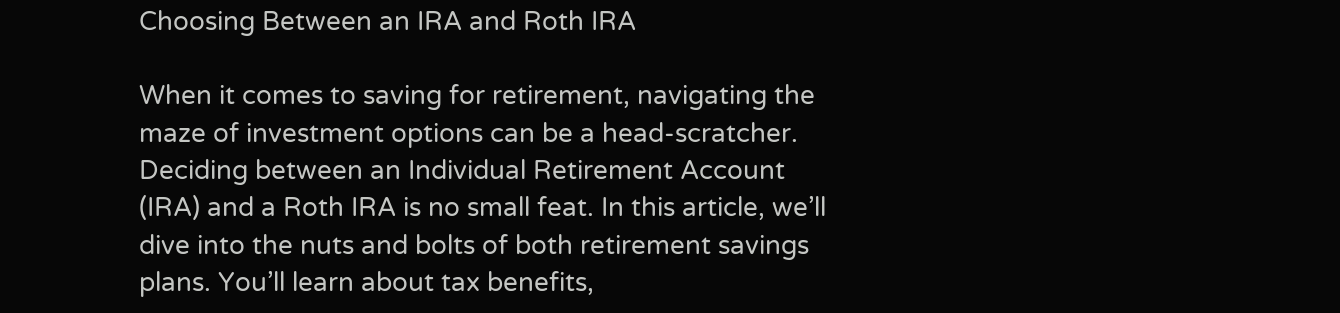Choosing Between an IRA and Roth IRA

When it comes to saving for retirement, navigating the maze of investment options can be a head-scratcher. Deciding between an Individual Retirement Account (IRA) and a Roth IRA is no small feat. In this article, we’ll dive into the nuts and bolts of both retirement savings plans. You’ll learn about tax benefits,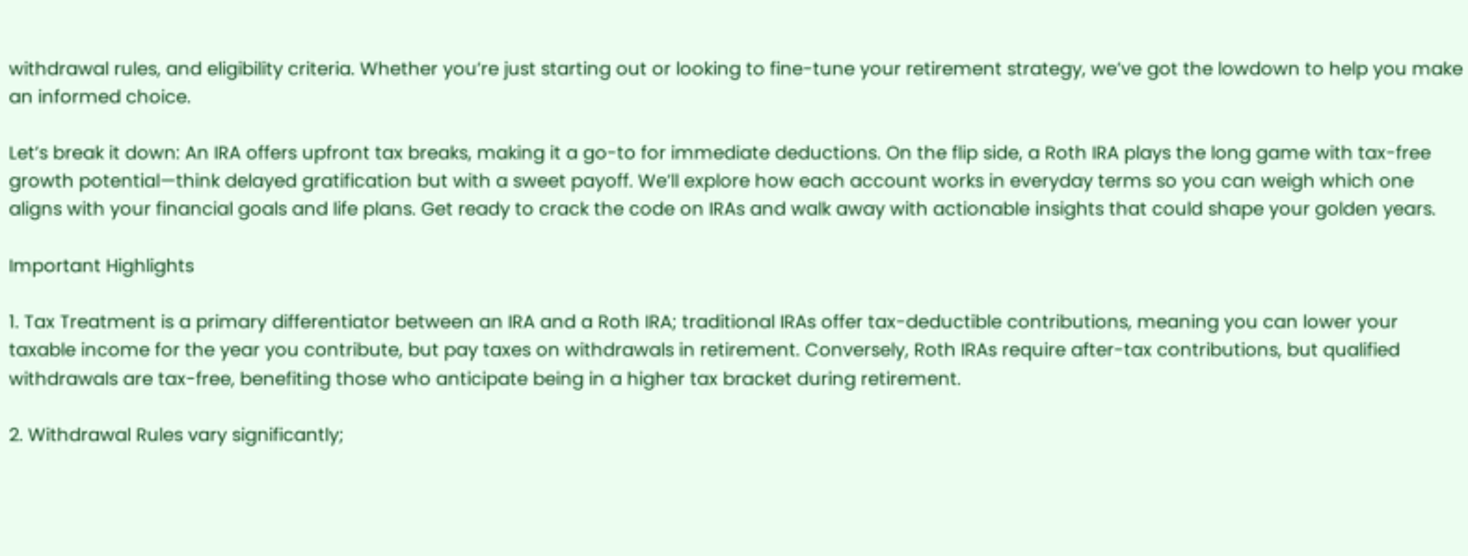withdrawal rules, and eligibility criteria. Whether you’re just starting out or looking to fine-tune your retirement strategy, we’ve got the lowdown to help you make an informed choice.

Let’s break it down: An IRA offers upfront tax breaks, making it a go-to for immediate deductions. On the flip side, a Roth IRA plays the long game with tax-free growth potential—think delayed gratification but with a sweet payoff. We’ll explore how each account works in everyday terms so you can weigh which one aligns with your financial goals and life plans. Get ready to crack the code on IRAs and walk away with actionable insights that could shape your golden years.

Important Highlights

1. Tax Treatment is a primary differentiator between an IRA and a Roth IRA; traditional IRAs offer tax-deductible contributions, meaning you can lower your taxable income for the year you contribute, but pay taxes on withdrawals in retirement. Conversely, Roth IRAs require after-tax contributions, but qualified withdrawals are tax-free, benefiting those who anticipate being in a higher tax bracket during retirement.

2. Withdrawal Rules vary significantly;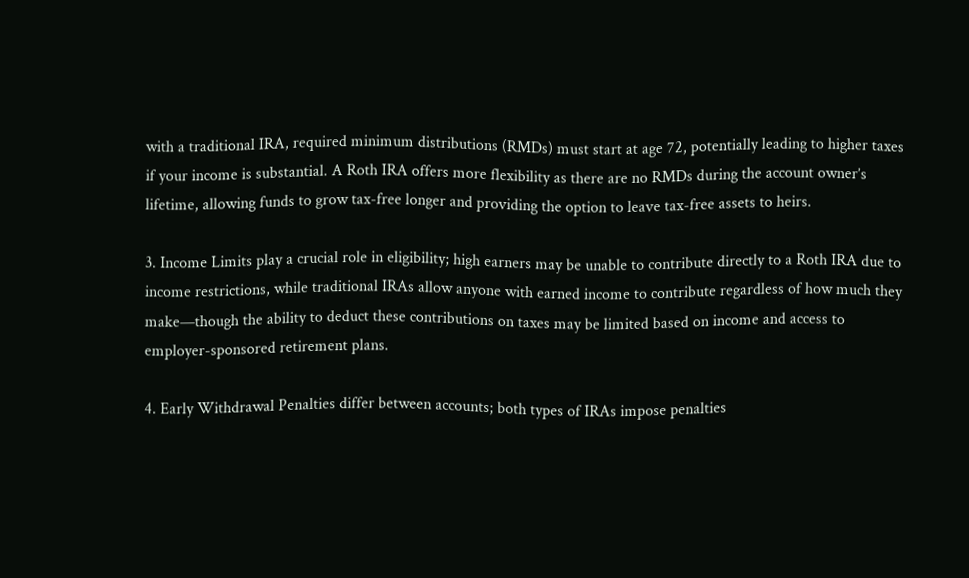with a traditional IRA, required minimum distributions (RMDs) must start at age 72, potentially leading to higher taxes if your income is substantial. A Roth IRA offers more flexibility as there are no RMDs during the account owner’s lifetime, allowing funds to grow tax-free longer and providing the option to leave tax-free assets to heirs.

3. Income Limits play a crucial role in eligibility; high earners may be unable to contribute directly to a Roth IRA due to income restrictions, while traditional IRAs allow anyone with earned income to contribute regardless of how much they make—though the ability to deduct these contributions on taxes may be limited based on income and access to employer-sponsored retirement plans.

4. Early Withdrawal Penalties differ between accounts; both types of IRAs impose penalties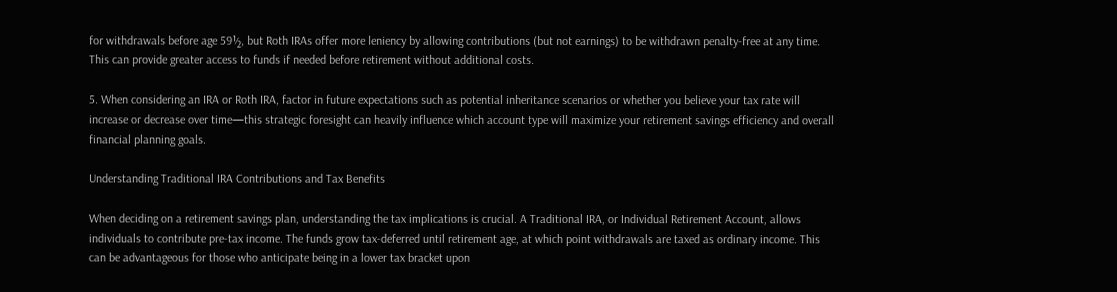for withdrawals before age 59½, but Roth IRAs offer more leniency by allowing contributions (but not earnings) to be withdrawn penalty-free at any time. This can provide greater access to funds if needed before retirement without additional costs.

5. When considering an IRA or Roth IRA, factor in future expectations such as potential inheritance scenarios or whether you believe your tax rate will increase or decrease over time—this strategic foresight can heavily influence which account type will maximize your retirement savings efficiency and overall financial planning goals.

Understanding Traditional IRA Contributions and Tax Benefits

When deciding on a retirement savings plan, understanding the tax implications is crucial. A Traditional IRA, or Individual Retirement Account, allows individuals to contribute pre-tax income. The funds grow tax-deferred until retirement age, at which point withdrawals are taxed as ordinary income. This can be advantageous for those who anticipate being in a lower tax bracket upon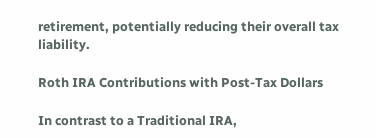retirement, potentially reducing their overall tax liability.

Roth IRA Contributions with Post-Tax Dollars

In contrast to a Traditional IRA,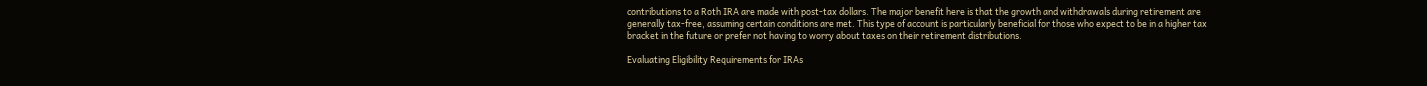contributions to a Roth IRA are made with post-tax dollars. The major benefit here is that the growth and withdrawals during retirement are generally tax-free, assuming certain conditions are met. This type of account is particularly beneficial for those who expect to be in a higher tax bracket in the future or prefer not having to worry about taxes on their retirement distributions.

Evaluating Eligibility Requirements for IRAs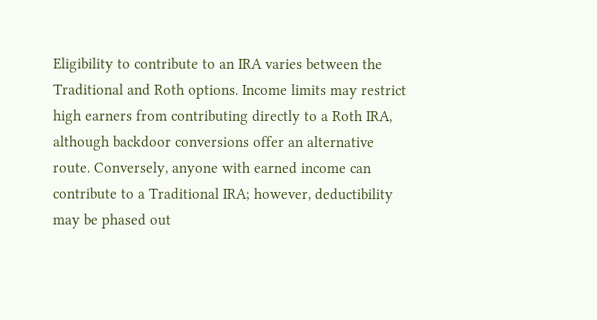Eligibility to contribute to an IRA varies between the Traditional and Roth options. Income limits may restrict high earners from contributing directly to a Roth IRA, although backdoor conversions offer an alternative route. Conversely, anyone with earned income can contribute to a Traditional IRA; however, deductibility may be phased out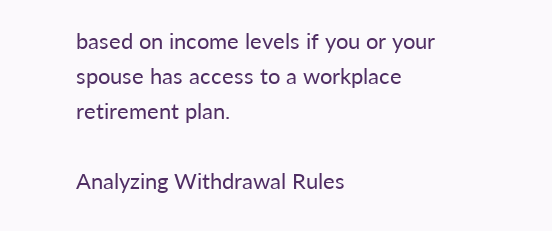based on income levels if you or your spouse has access to a workplace retirement plan.

Analyzing Withdrawal Rules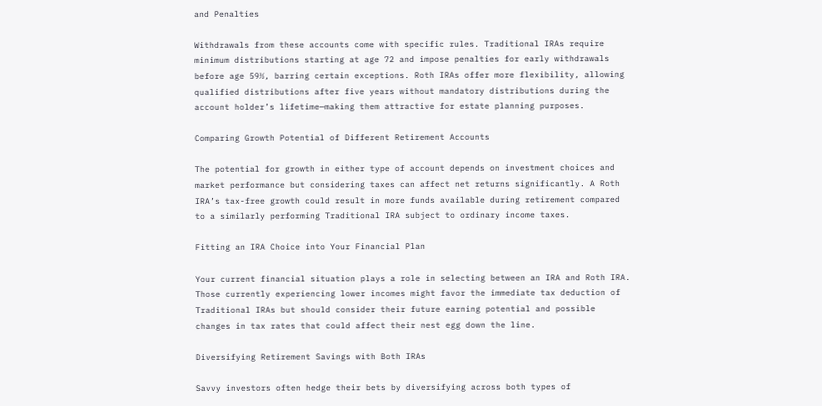and Penalties

Withdrawals from these accounts come with specific rules. Traditional IRAs require minimum distributions starting at age 72 and impose penalties for early withdrawals before age 59½, barring certain exceptions. Roth IRAs offer more flexibility, allowing qualified distributions after five years without mandatory distributions during the account holder’s lifetime—making them attractive for estate planning purposes.

Comparing Growth Potential of Different Retirement Accounts

The potential for growth in either type of account depends on investment choices and market performance but considering taxes can affect net returns significantly. A Roth IRA’s tax-free growth could result in more funds available during retirement compared to a similarly performing Traditional IRA subject to ordinary income taxes.

Fitting an IRA Choice into Your Financial Plan

Your current financial situation plays a role in selecting between an IRA and Roth IRA. Those currently experiencing lower incomes might favor the immediate tax deduction of Traditional IRAs but should consider their future earning potential and possible changes in tax rates that could affect their nest egg down the line.

Diversifying Retirement Savings with Both IRAs

Savvy investors often hedge their bets by diversifying across both types of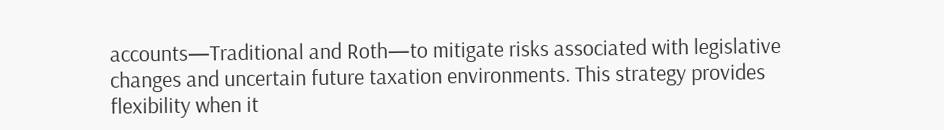accounts—Traditional and Roth—to mitigate risks associated with legislative changes and uncertain future taxation environments. This strategy provides flexibility when it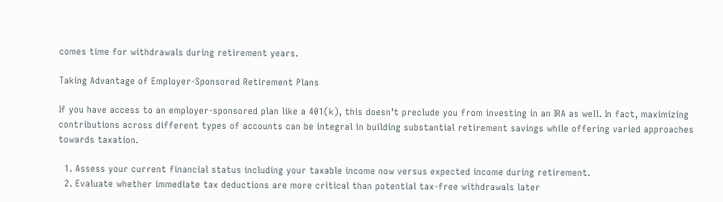comes time for withdrawals during retirement years.

Taking Advantage of Employer-Sponsored Retirement Plans

If you have access to an employer-sponsored plan like a 401(k), this doesn’t preclude you from investing in an IRA as well. In fact, maximizing contributions across different types of accounts can be integral in building substantial retirement savings while offering varied approaches towards taxation.

  1. Assess your current financial status including your taxable income now versus expected income during retirement.
  2. Evaluate whether immediate tax deductions are more critical than potential tax-free withdrawals later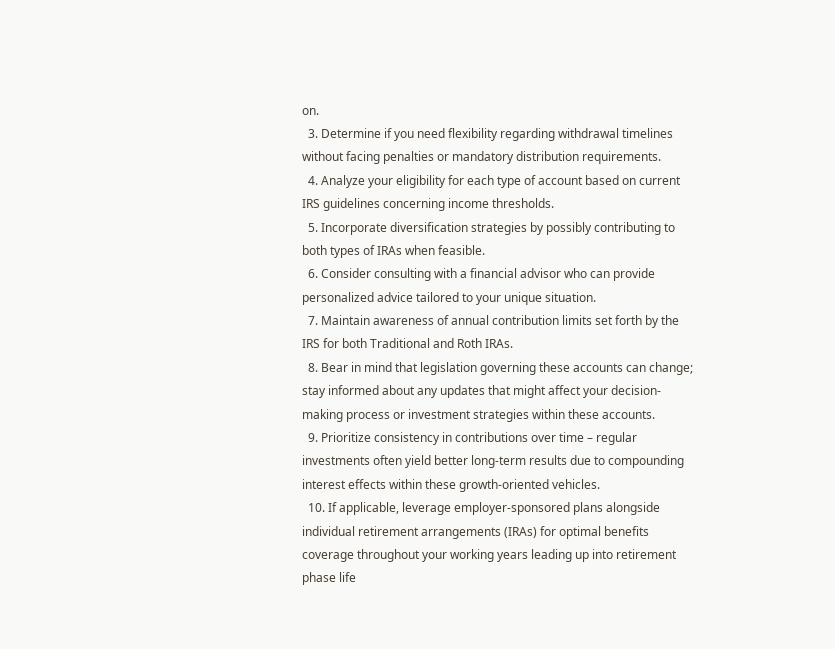on.
  3. Determine if you need flexibility regarding withdrawal timelines without facing penalties or mandatory distribution requirements.
  4. Analyze your eligibility for each type of account based on current IRS guidelines concerning income thresholds.
  5. Incorporate diversification strategies by possibly contributing to both types of IRAs when feasible.
  6. Consider consulting with a financial advisor who can provide personalized advice tailored to your unique situation.
  7. Maintain awareness of annual contribution limits set forth by the IRS for both Traditional and Roth IRAs.
  8. Bear in mind that legislation governing these accounts can change; stay informed about any updates that might affect your decision-making process or investment strategies within these accounts.
  9. Prioritize consistency in contributions over time – regular investments often yield better long-term results due to compounding interest effects within these growth-oriented vehicles.
  10. If applicable, leverage employer-sponsored plans alongside individual retirement arrangements (IRAs) for optimal benefits coverage throughout your working years leading up into retirement phase life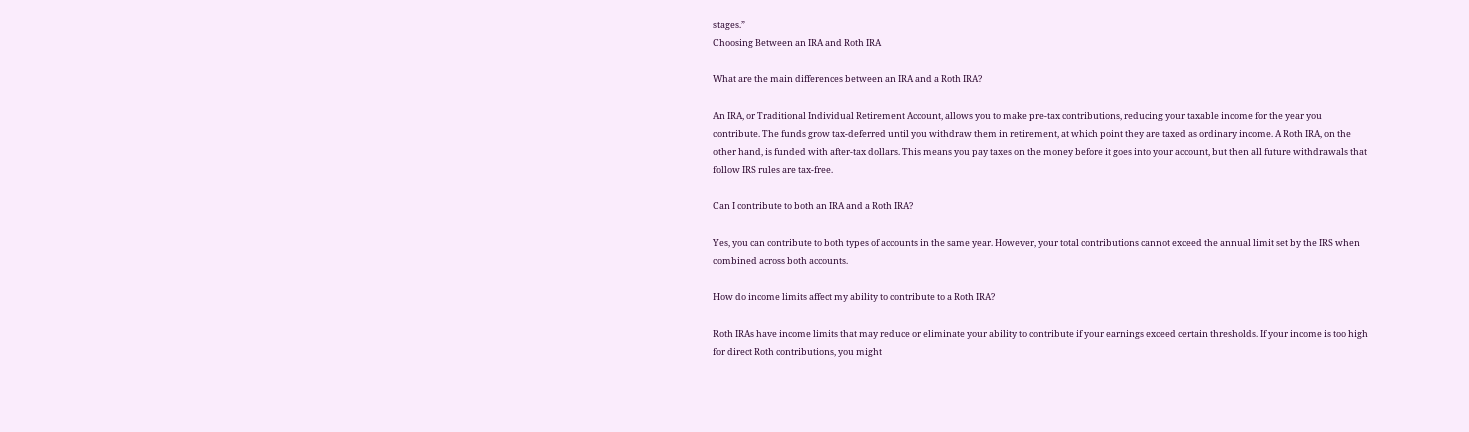stages.”
Choosing Between an IRA and Roth IRA

What are the main differences between an IRA and a Roth IRA?

An IRA, or Traditional Individual Retirement Account, allows you to make pre-tax contributions, reducing your taxable income for the year you contribute. The funds grow tax-deferred until you withdraw them in retirement, at which point they are taxed as ordinary income. A Roth IRA, on the other hand, is funded with after-tax dollars. This means you pay taxes on the money before it goes into your account, but then all future withdrawals that follow IRS rules are tax-free.

Can I contribute to both an IRA and a Roth IRA?

Yes, you can contribute to both types of accounts in the same year. However, your total contributions cannot exceed the annual limit set by the IRS when combined across both accounts.

How do income limits affect my ability to contribute to a Roth IRA?

Roth IRAs have income limits that may reduce or eliminate your ability to contribute if your earnings exceed certain thresholds. If your income is too high for direct Roth contributions, you might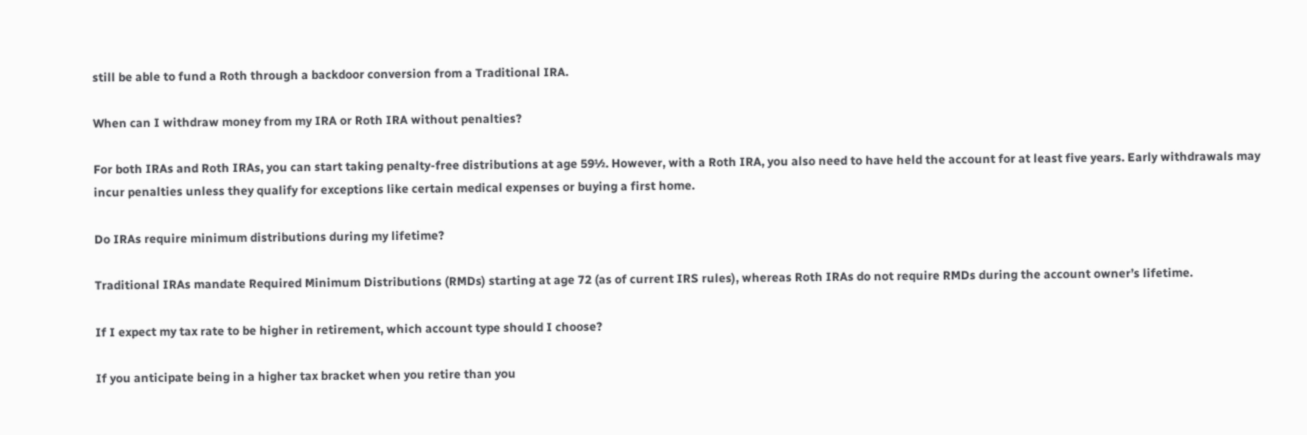still be able to fund a Roth through a backdoor conversion from a Traditional IRA.

When can I withdraw money from my IRA or Roth IRA without penalties?

For both IRAs and Roth IRAs, you can start taking penalty-free distributions at age 59½. However, with a Roth IRA, you also need to have held the account for at least five years. Early withdrawals may incur penalties unless they qualify for exceptions like certain medical expenses or buying a first home.

Do IRAs require minimum distributions during my lifetime?

Traditional IRAs mandate Required Minimum Distributions (RMDs) starting at age 72 (as of current IRS rules), whereas Roth IRAs do not require RMDs during the account owner’s lifetime.

If I expect my tax rate to be higher in retirement, which account type should I choose?

If you anticipate being in a higher tax bracket when you retire than you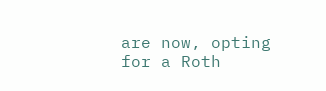are now, opting for a Roth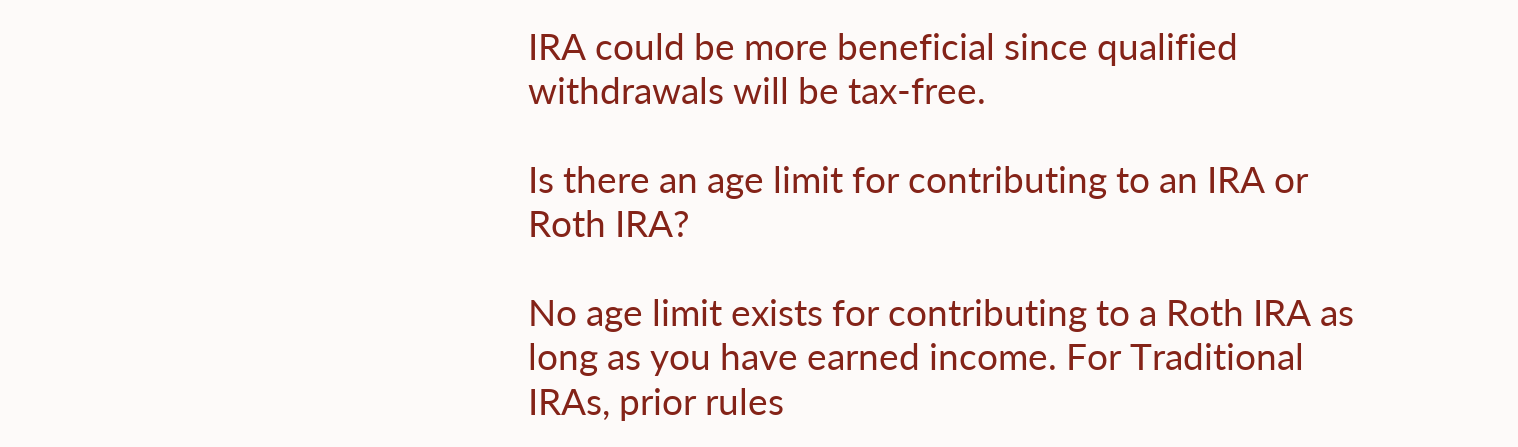IRA could be more beneficial since qualified withdrawals will be tax-free.

Is there an age limit for contributing to an IRA or Roth IRA?

No age limit exists for contributing to a Roth IRA as long as you have earned income. For Traditional IRAs, prior rules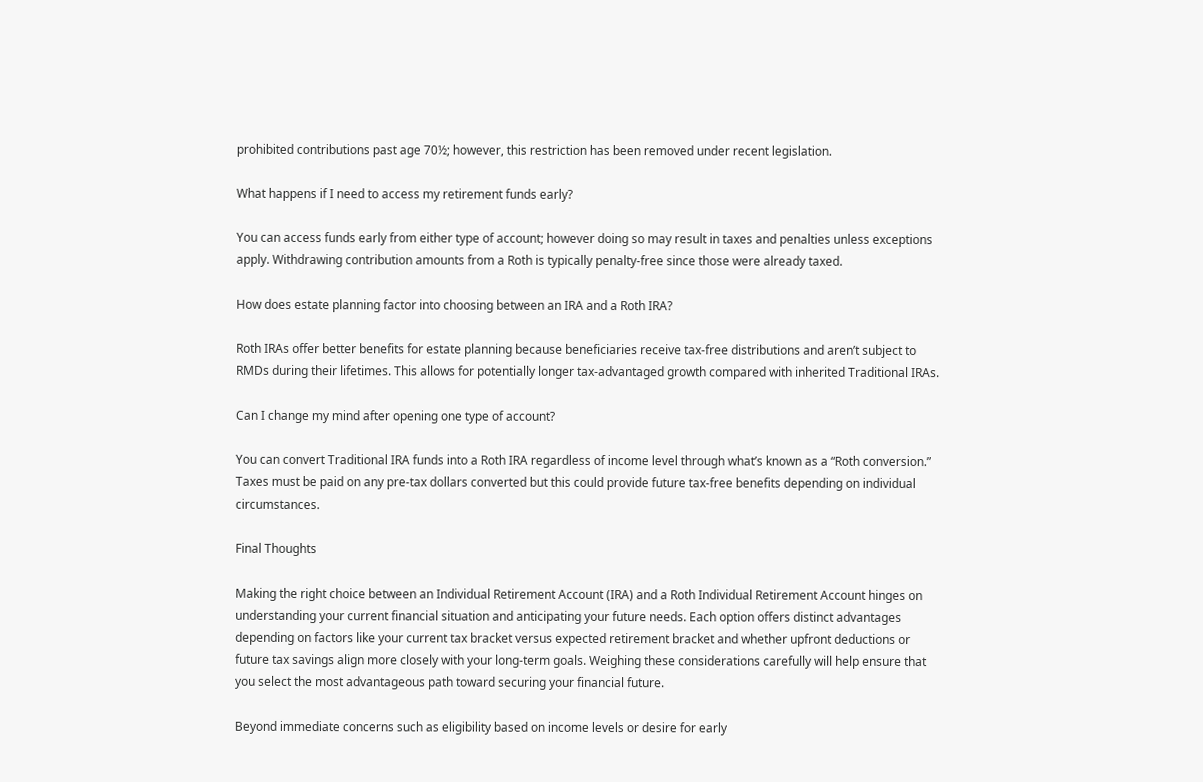prohibited contributions past age 70½; however, this restriction has been removed under recent legislation.

What happens if I need to access my retirement funds early?

You can access funds early from either type of account; however doing so may result in taxes and penalties unless exceptions apply. Withdrawing contribution amounts from a Roth is typically penalty-free since those were already taxed.

How does estate planning factor into choosing between an IRA and a Roth IRA?

Roth IRAs offer better benefits for estate planning because beneficiaries receive tax-free distributions and aren’t subject to RMDs during their lifetimes. This allows for potentially longer tax-advantaged growth compared with inherited Traditional IRAs.

Can I change my mind after opening one type of account?

You can convert Traditional IRA funds into a Roth IRA regardless of income level through what’s known as a “Roth conversion.” Taxes must be paid on any pre-tax dollars converted but this could provide future tax-free benefits depending on individual circumstances.

Final Thoughts

Making the right choice between an Individual Retirement Account (IRA) and a Roth Individual Retirement Account hinges on understanding your current financial situation and anticipating your future needs. Each option offers distinct advantages depending on factors like your current tax bracket versus expected retirement bracket and whether upfront deductions or future tax savings align more closely with your long-term goals. Weighing these considerations carefully will help ensure that you select the most advantageous path toward securing your financial future.

Beyond immediate concerns such as eligibility based on income levels or desire for early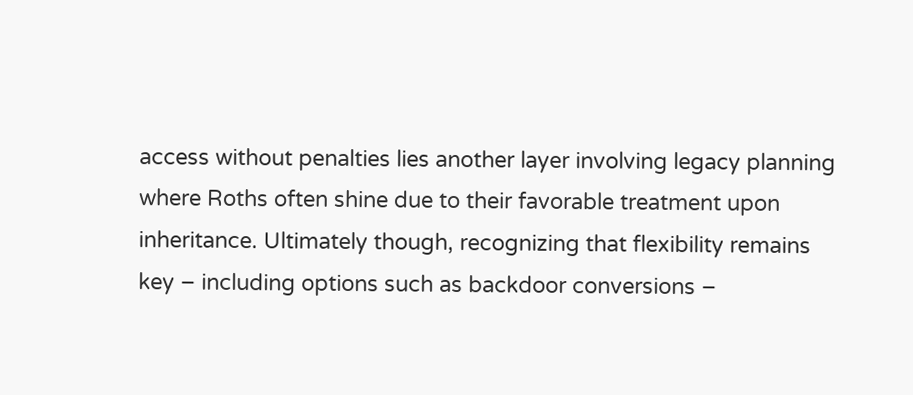access without penalties lies another layer involving legacy planning where Roths often shine due to their favorable treatment upon inheritance. Ultimately though, recognizing that flexibility remains key – including options such as backdoor conversions –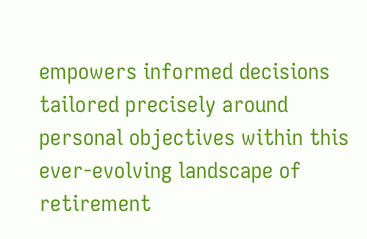empowers informed decisions tailored precisely around personal objectives within this ever-evolving landscape of retirement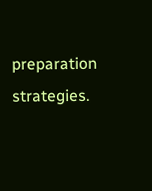preparation strategies.